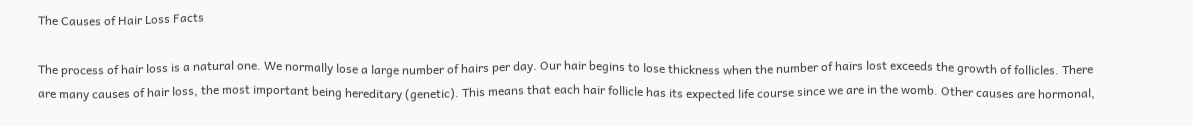The Causes of Hair Loss Facts

The process of hair loss is a natural one. We normally lose a large number of hairs per day. Our hair begins to lose thickness when the number of hairs lost exceeds the growth of follicles. There are many causes of hair loss, the most important being hereditary (genetic). This means that each hair follicle has its expected life course since we are in the womb. Other causes are hormonal,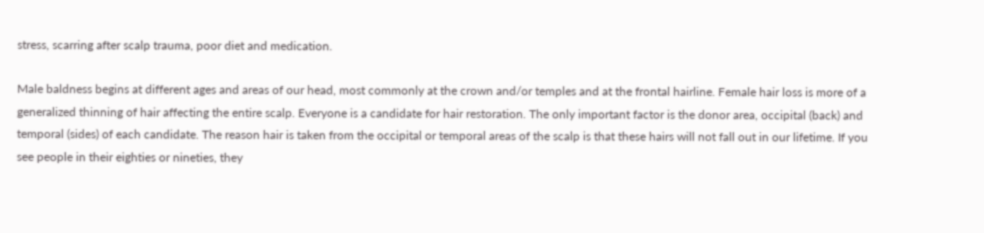stress, scarring after scalp trauma, poor diet and medication.

Male baldness begins at different ages and areas of our head, most commonly at the crown and/or temples and at the frontal hairline. Female hair loss is more of a generalized thinning of hair affecting the entire scalp. Everyone is a candidate for hair restoration. The only important factor is the donor area, occipital (back) and temporal (sides) of each candidate. The reason hair is taken from the occipital or temporal areas of the scalp is that these hairs will not fall out in our lifetime. If you see people in their eighties or nineties, they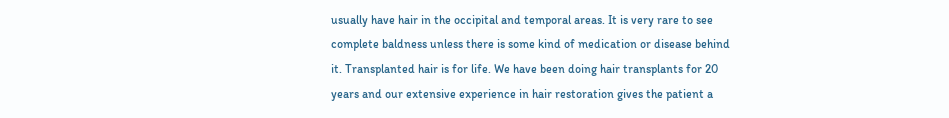usually have hair in the occipital and temporal areas. It is very rare to see complete baldness unless there is some kind of medication or disease behind it. Transplanted hair is for life. We have been doing hair transplants for 20 years and our extensive experience in hair restoration gives the patient a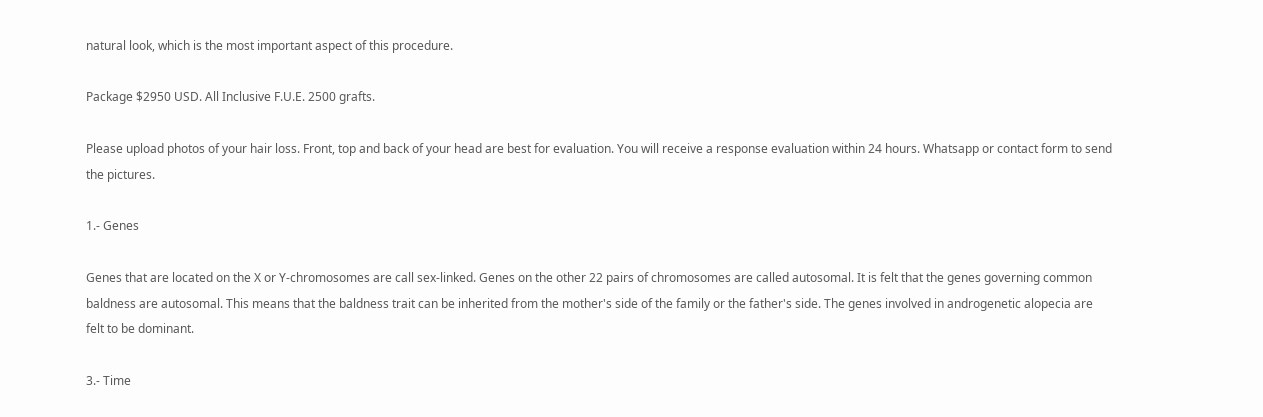natural look, which is the most important aspect of this procedure.

Package $2950 USD. All Inclusive F.U.E. 2500 grafts.

Please upload photos of your hair loss. Front, top and back of your head are best for evaluation. You will receive a response evaluation within 24 hours. Whatsapp or contact form to send the pictures.

1.- Genes

Genes that are located on the X or Y-chromosomes are call sex-linked. Genes on the other 22 pairs of chromosomes are called autosomal. It is felt that the genes governing common baldness are autosomal. This means that the baldness trait can be inherited from the mother's side of the family or the father's side. The genes involved in androgenetic alopecia are felt to be dominant.

3.- Time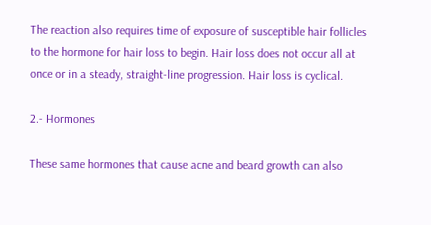The reaction also requires time of exposure of susceptible hair follicles to the hormone for hair loss to begin. Hair loss does not occur all at once or in a steady, straight-line progression. Hair loss is cyclical.

2.- Hormones

These same hormones that cause acne and beard growth can also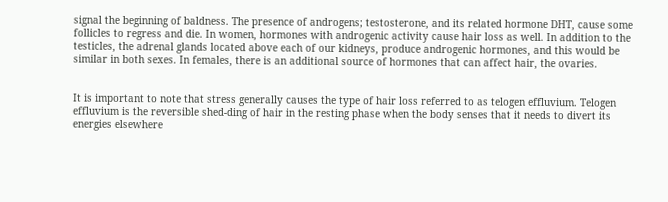signal the beginning of baldness. The presence of androgens; testosterone, and its related hormone DHT, cause some follicles to regress and die. In women, hormones with androgenic activity cause hair loss as well. In addition to the testicles, the adrenal glands located above each of our kidneys, produce androgenic hormones, and this would be similar in both sexes. In females, there is an additional source of hormones that can affect hair, the ovaries.


It is important to note that stress generally causes the type of hair loss referred to as telogen effluvium. Telogen effluvium is the reversible shed-ding of hair in the resting phase when the body senses that it needs to divert its energies elsewhere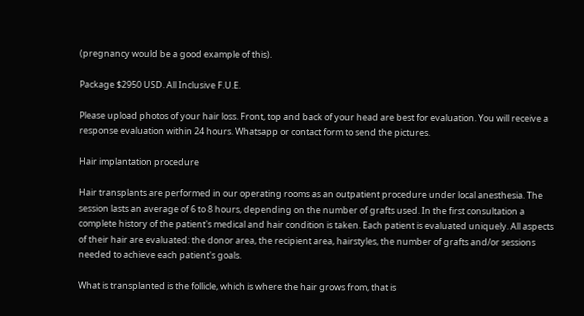(pregnancy would be a good example of this).

Package $2950 USD. All Inclusive F.U.E.

Please upload photos of your hair loss. Front, top and back of your head are best for evaluation. You will receive a response evaluation within 24 hours. Whatsapp or contact form to send the pictures.

Hair implantation procedure

Hair transplants are performed in our operating rooms as an outpatient procedure under local anesthesia. The session lasts an average of 6 to 8 hours, depending on the number of grafts used. In the first consultation a complete history of the patient's medical and hair condition is taken. Each patient is evaluated uniquely. All aspects of their hair are evaluated: the donor area, the recipient area, hairstyles, the number of grafts and/or sessions needed to achieve each patient's goals.

What is transplanted is the follicle, which is where the hair grows from, that is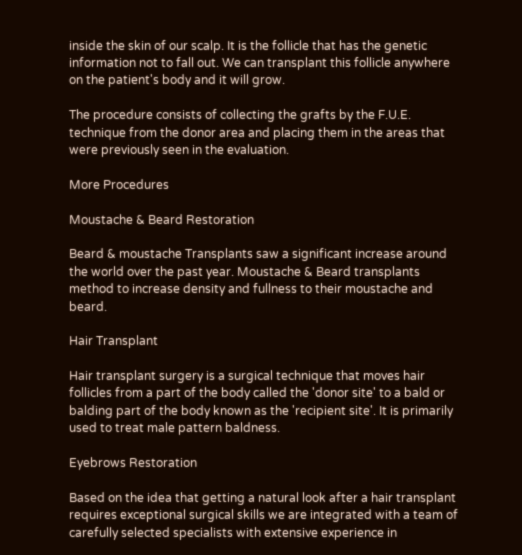inside the skin of our scalp. It is the follicle that has the genetic information not to fall out. We can transplant this follicle anywhere on the patient's body and it will grow.

The procedure consists of collecting the grafts by the F.U.E. technique from the donor area and placing them in the areas that were previously seen in the evaluation.

More Procedures

Moustache & Beard Restoration

Beard & moustache Transplants saw a significant increase around the world over the past year. Moustache & Beard transplants method to increase density and fullness to their moustache and beard.

Hair Transplant

Hair transplant surgery is a surgical technique that moves hair follicles from a part of the body called the 'donor site' to a bald or balding part of the body known as the 'recipient site'. It is primarily used to treat male pattern baldness.

Eyebrows Restoration

Based on the idea that getting a natural look after a hair transplant requires exceptional surgical skills we are integrated with a team of carefully selected specialists with extensive experience in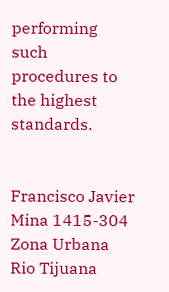performing such procedures to the highest standards.


Francisco Javier Mina 1415-304 Zona Urbana Rio Tijuana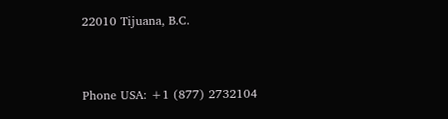22010 Tijuana, B.C.


Phone USA: +1 (877) 2732104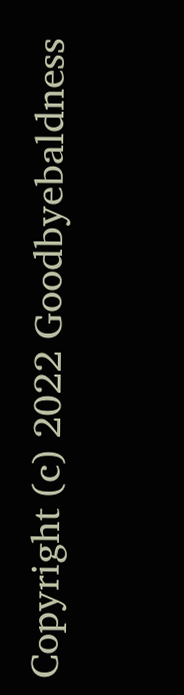Copyright (c) 2022 Goodbyebaldness